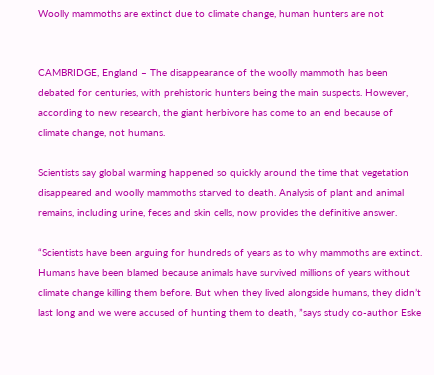Woolly mammoths are extinct due to climate change, human hunters are not


CAMBRIDGE, England – The disappearance of the woolly mammoth has been debated for centuries, with prehistoric hunters being the main suspects. However, according to new research, the giant herbivore has come to an end because of climate change, not humans.

Scientists say global warming happened so quickly around the time that vegetation disappeared and woolly mammoths starved to death. Analysis of plant and animal remains, including urine, feces and skin cells, now provides the definitive answer.

“Scientists have been arguing for hundreds of years as to why mammoths are extinct. Humans have been blamed because animals have survived millions of years without climate change killing them before. But when they lived alongside humans, they didn’t last long and we were accused of hunting them to death, ”says study co-author Eske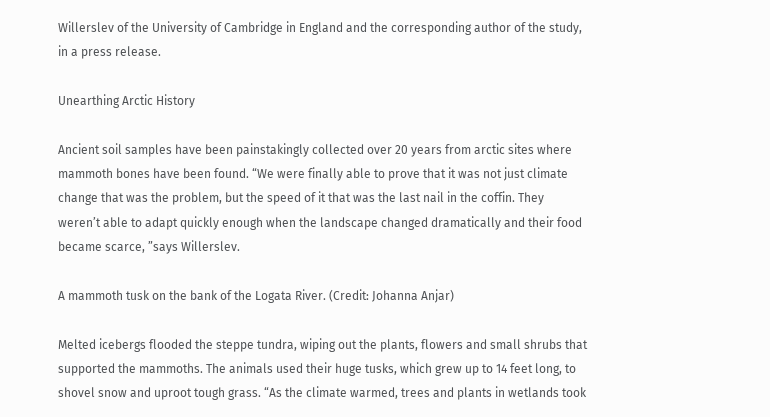Willerslev of the University of Cambridge in England and the corresponding author of the study, in a press release.

Unearthing Arctic History

Ancient soil samples have been painstakingly collected over 20 years from arctic sites where mammoth bones have been found. “We were finally able to prove that it was not just climate change that was the problem, but the speed of it that was the last nail in the coffin. They weren’t able to adapt quickly enough when the landscape changed dramatically and their food became scarce, ”says Willerslev.

A mammoth tusk on the bank of the Logata River. (Credit: Johanna Anjar)

Melted icebergs flooded the steppe tundra, wiping out the plants, flowers and small shrubs that supported the mammoths. The animals used their huge tusks, which grew up to 14 feet long, to shovel snow and uproot tough grass. “As the climate warmed, trees and plants in wetlands took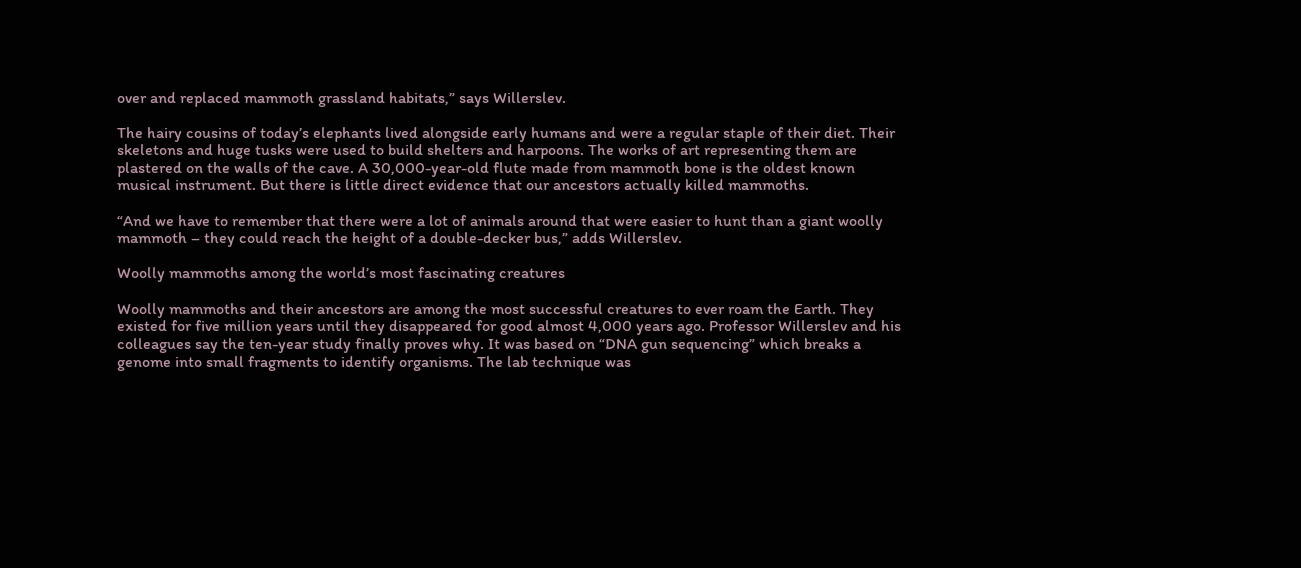over and replaced mammoth grassland habitats,” says Willerslev.

The hairy cousins of today’s elephants lived alongside early humans and were a regular staple of their diet. Their skeletons and huge tusks were used to build shelters and harpoons. The works of art representing them are plastered on the walls of the cave. A 30,000-year-old flute made from mammoth bone is the oldest known musical instrument. But there is little direct evidence that our ancestors actually killed mammoths.

“And we have to remember that there were a lot of animals around that were easier to hunt than a giant woolly mammoth – they could reach the height of a double-decker bus,” adds Willerslev.

Woolly mammoths among the world’s most fascinating creatures

Woolly mammoths and their ancestors are among the most successful creatures to ever roam the Earth. They existed for five million years until they disappeared for good almost 4,000 years ago. Professor Willerslev and his colleagues say the ten-year study finally proves why. It was based on “DNA gun sequencing” which breaks a genome into small fragments to identify organisms. The lab technique was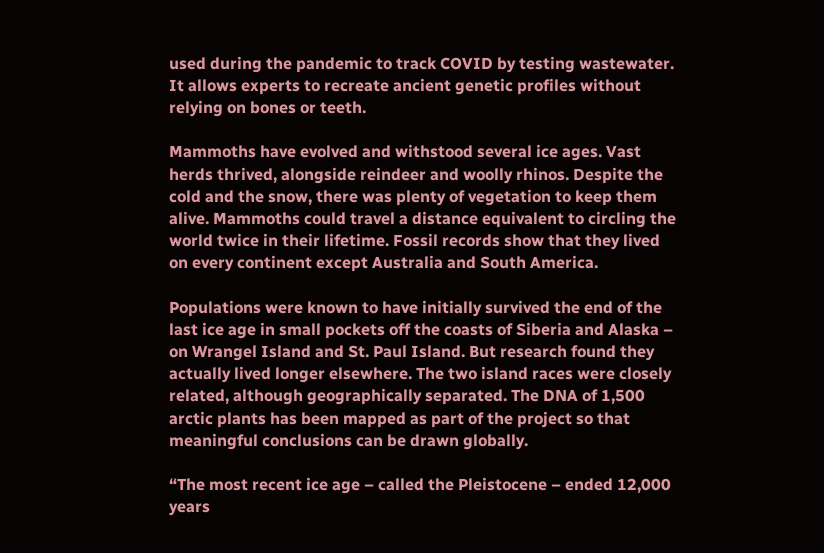used during the pandemic to track COVID by testing wastewater. It allows experts to recreate ancient genetic profiles without relying on bones or teeth.

Mammoths have evolved and withstood several ice ages. Vast herds thrived, alongside reindeer and woolly rhinos. Despite the cold and the snow, there was plenty of vegetation to keep them alive. Mammoths could travel a distance equivalent to circling the world twice in their lifetime. Fossil records show that they lived on every continent except Australia and South America.

Populations were known to have initially survived the end of the last ice age in small pockets off the coasts of Siberia and Alaska – on Wrangel Island and St. Paul Island. But research found they actually lived longer elsewhere. The two island races were closely related, although geographically separated. The DNA of 1,500 arctic plants has been mapped as part of the project so that meaningful conclusions can be drawn globally.

“The most recent ice age – called the Pleistocene – ended 12,000 years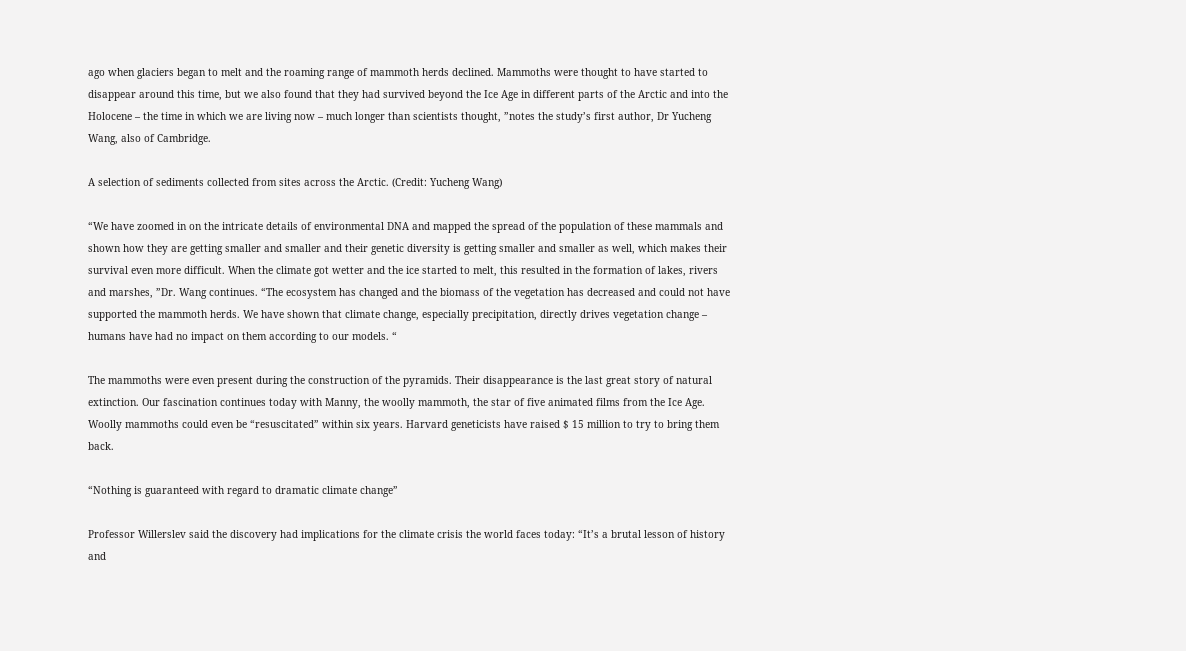ago when glaciers began to melt and the roaming range of mammoth herds declined. Mammoths were thought to have started to disappear around this time, but we also found that they had survived beyond the Ice Age in different parts of the Arctic and into the Holocene – the time in which we are living now – much longer than scientists thought, ”notes the study’s first author, Dr Yucheng Wang, also of Cambridge.

A selection of sediments collected from sites across the Arctic. (Credit: Yucheng Wang)

“We have zoomed in on the intricate details of environmental DNA and mapped the spread of the population of these mammals and shown how they are getting smaller and smaller and their genetic diversity is getting smaller and smaller as well, which makes their survival even more difficult. When the climate got wetter and the ice started to melt, this resulted in the formation of lakes, rivers and marshes, ”Dr. Wang continues. “The ecosystem has changed and the biomass of the vegetation has decreased and could not have supported the mammoth herds. We have shown that climate change, especially precipitation, directly drives vegetation change – humans have had no impact on them according to our models. “

The mammoths were even present during the construction of the pyramids. Their disappearance is the last great story of natural extinction. Our fascination continues today with Manny, the woolly mammoth, the star of five animated films from the Ice Age. Woolly mammoths could even be “resuscitated” within six years. Harvard geneticists have raised $ 15 million to try to bring them back.

“Nothing is guaranteed with regard to dramatic climate change”

Professor Willerslev said the discovery had implications for the climate crisis the world faces today: “It’s a brutal lesson of history and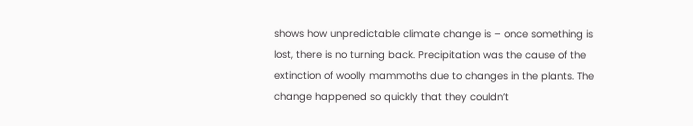shows how unpredictable climate change is – once something is lost, there is no turning back. Precipitation was the cause of the extinction of woolly mammoths due to changes in the plants. The change happened so quickly that they couldn’t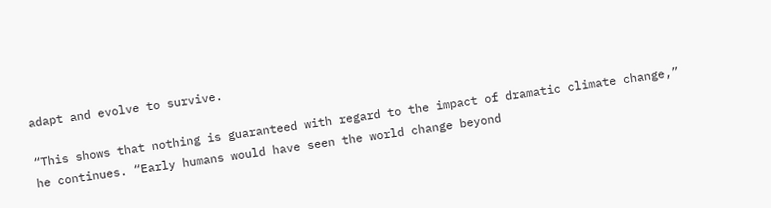adapt and evolve to survive.

“This shows that nothing is guaranteed with regard to the impact of dramatic climate change,” he continues. “Early humans would have seen the world change beyond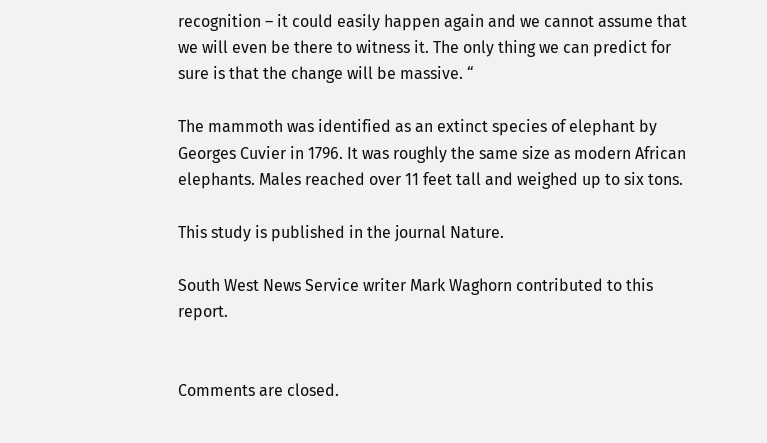recognition – it could easily happen again and we cannot assume that we will even be there to witness it. The only thing we can predict for sure is that the change will be massive. “

The mammoth was identified as an extinct species of elephant by Georges Cuvier in 1796. It was roughly the same size as modern African elephants. Males reached over 11 feet tall and weighed up to six tons.

This study is published in the journal Nature.

South West News Service writer Mark Waghorn contributed to this report.


Comments are closed.